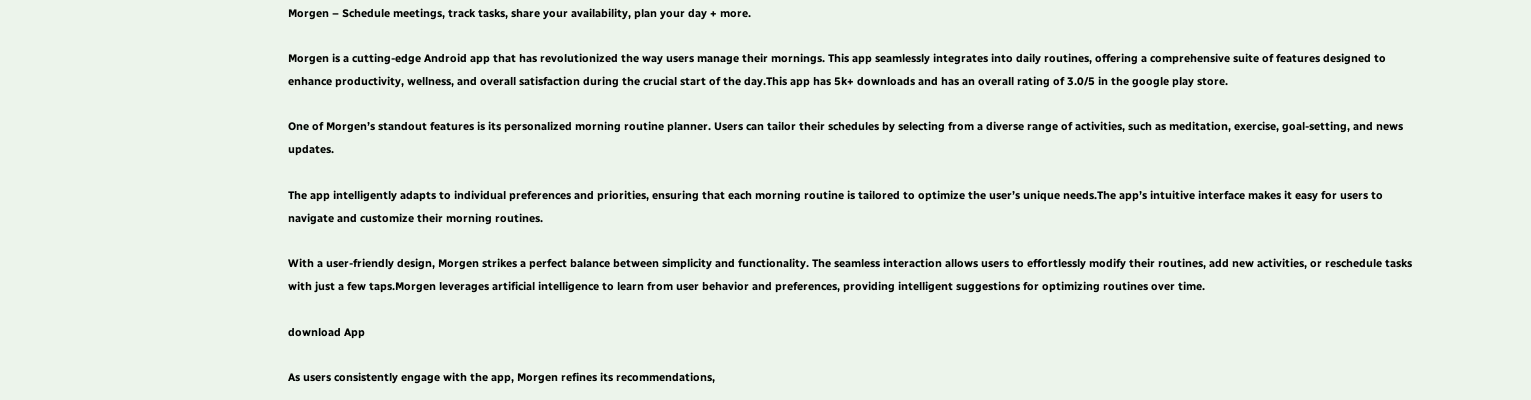Morgen – Schedule meetings, track tasks, share your availability, plan your day + more.

Morgen is a cutting-edge Android app that has revolutionized the way users manage their mornings. This app seamlessly integrates into daily routines, offering a comprehensive suite of features designed to enhance productivity, wellness, and overall satisfaction during the crucial start of the day.This app has 5k+ downloads and has an overall rating of 3.0/5 in the google play store.

One of Morgen’s standout features is its personalized morning routine planner. Users can tailor their schedules by selecting from a diverse range of activities, such as meditation, exercise, goal-setting, and news updates.

The app intelligently adapts to individual preferences and priorities, ensuring that each morning routine is tailored to optimize the user’s unique needs.The app’s intuitive interface makes it easy for users to navigate and customize their morning routines.

With a user-friendly design, Morgen strikes a perfect balance between simplicity and functionality. The seamless interaction allows users to effortlessly modify their routines, add new activities, or reschedule tasks with just a few taps.Morgen leverages artificial intelligence to learn from user behavior and preferences, providing intelligent suggestions for optimizing routines over time.

download App

As users consistently engage with the app, Morgen refines its recommendations,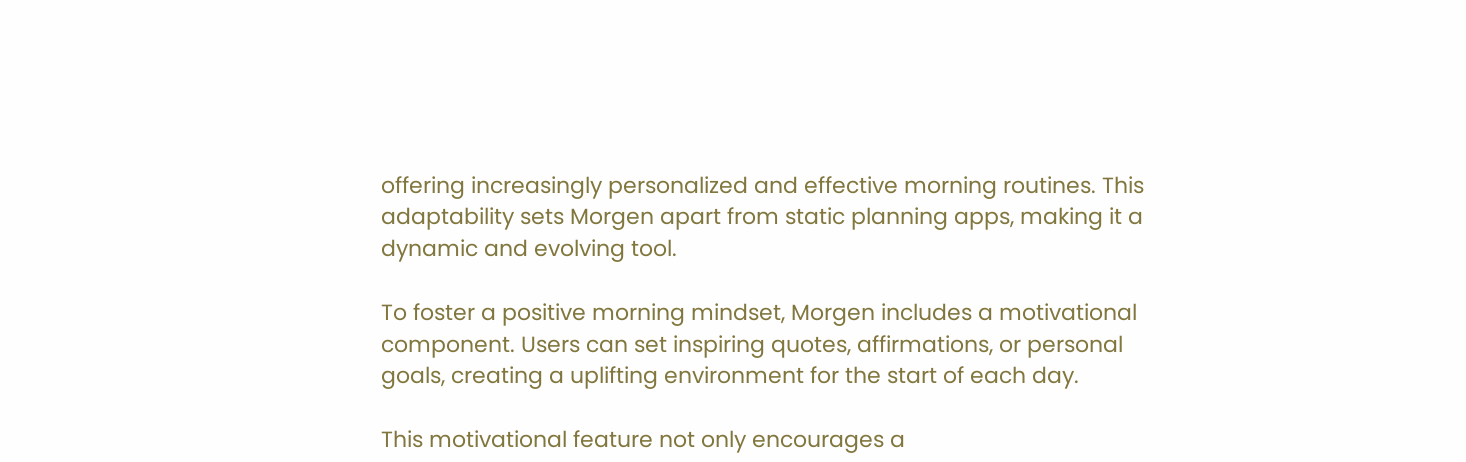offering increasingly personalized and effective morning routines. This adaptability sets Morgen apart from static planning apps, making it a dynamic and evolving tool.

To foster a positive morning mindset, Morgen includes a motivational component. Users can set inspiring quotes, affirmations, or personal goals, creating a uplifting environment for the start of each day.

This motivational feature not only encourages a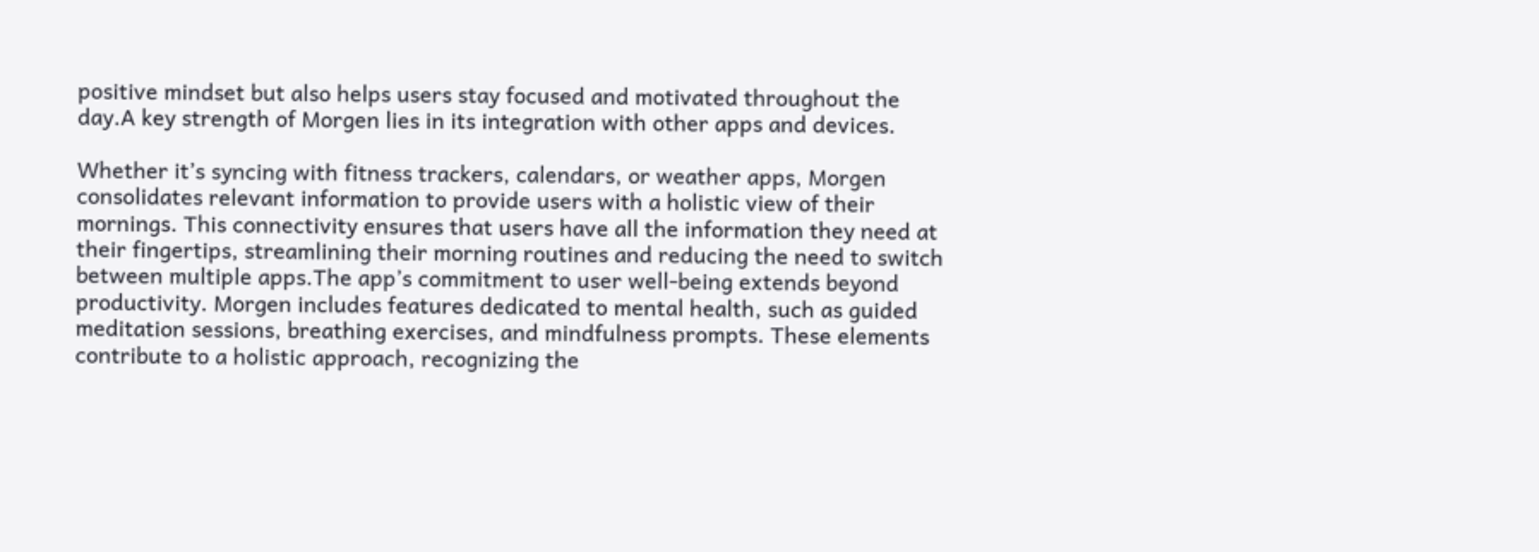positive mindset but also helps users stay focused and motivated throughout the day.A key strength of Morgen lies in its integration with other apps and devices.

Whether it’s syncing with fitness trackers, calendars, or weather apps, Morgen consolidates relevant information to provide users with a holistic view of their mornings. This connectivity ensures that users have all the information they need at their fingertips, streamlining their morning routines and reducing the need to switch between multiple apps.The app’s commitment to user well-being extends beyond productivity. Morgen includes features dedicated to mental health, such as guided meditation sessions, breathing exercises, and mindfulness prompts. These elements contribute to a holistic approach, recognizing the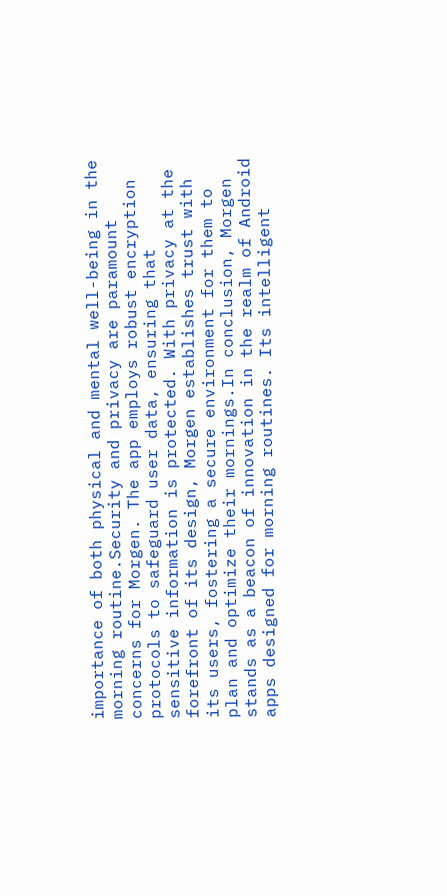importance of both physical and mental well-being in the morning routine.Security and privacy are paramount concerns for Morgen. The app employs robust encryption protocols to safeguard user data, ensuring that sensitive information is protected. With privacy at the forefront of its design, Morgen establishes trust with its users, fostering a secure environment for them to plan and optimize their mornings.In conclusion, Morgen stands as a beacon of innovation in the realm of Android apps designed for morning routines. Its intelligent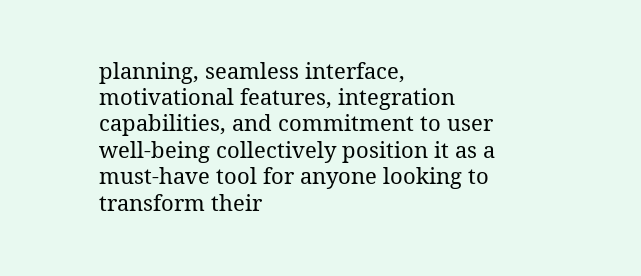planning, seamless interface, motivational features, integration capabilities, and commitment to user well-being collectively position it as a must-have tool for anyone looking to transform their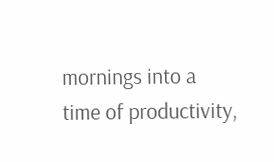mornings into a time of productivity,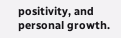positivity, and personal growth.